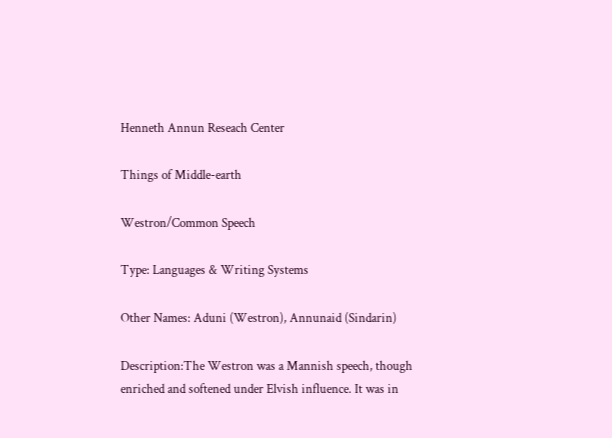Henneth Annun Reseach Center

Things of Middle-earth

Westron/Common Speech

Type: Languages & Writing Systems

Other Names: Aduni (Westron), Annunaid (Sindarin)

Description:The Westron was a Mannish speech, though enriched and softened under Elvish influence. It was in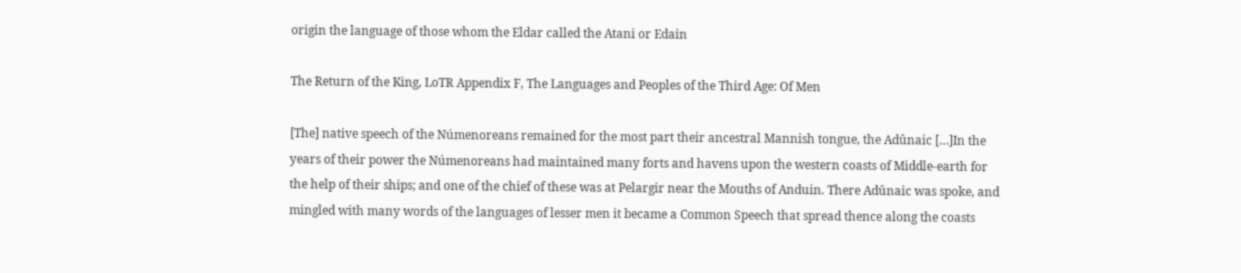origin the language of those whom the Eldar called the Atani or Edain

The Return of the King, LoTR Appendix F, The Languages and Peoples of the Third Age: Of Men

[The] native speech of the Númenoreans remained for the most part their ancestral Mannish tongue, the Adûnaic […]In the years of their power the Númenoreans had maintained many forts and havens upon the western coasts of Middle-earth for the help of their ships; and one of the chief of these was at Pelargir near the Mouths of Anduin. There Adûnaic was spoke, and mingled with many words of the languages of lesser men it became a Common Speech that spread thence along the coasts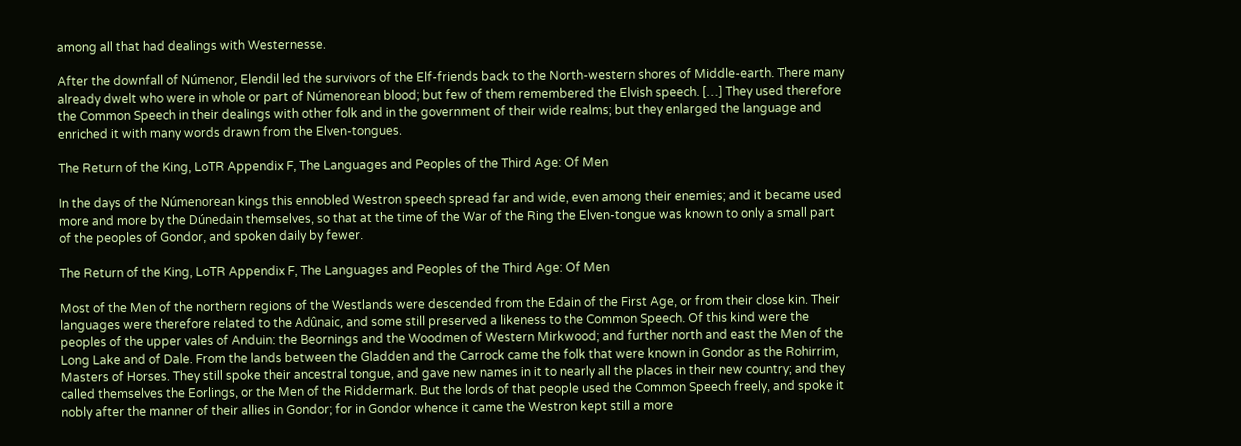among all that had dealings with Westernesse.

After the downfall of Númenor, Elendil led the survivors of the Elf-friends back to the North-western shores of Middle-earth. There many already dwelt who were in whole or part of Númenorean blood; but few of them remembered the Elvish speech. […] They used therefore the Common Speech in their dealings with other folk and in the government of their wide realms; but they enlarged the language and enriched it with many words drawn from the Elven-tongues.

The Return of the King, LoTR Appendix F, The Languages and Peoples of the Third Age: Of Men

In the days of the Númenorean kings this ennobled Westron speech spread far and wide, even among their enemies; and it became used more and more by the Dúnedain themselves, so that at the time of the War of the Ring the Elven-tongue was known to only a small part of the peoples of Gondor, and spoken daily by fewer.

The Return of the King, LoTR Appendix F, The Languages and Peoples of the Third Age: Of Men

Most of the Men of the northern regions of the Westlands were descended from the Edain of the First Age, or from their close kin. Their languages were therefore related to the Adûnaic, and some still preserved a likeness to the Common Speech. Of this kind were the peoples of the upper vales of Anduin: the Beornings and the Woodmen of Western Mirkwood; and further north and east the Men of the Long Lake and of Dale. From the lands between the Gladden and the Carrock came the folk that were known in Gondor as the Rohirrim, Masters of Horses. They still spoke their ancestral tongue, and gave new names in it to nearly all the places in their new country; and they called themselves the Eorlings, or the Men of the Riddermark. But the lords of that people used the Common Speech freely, and spoke it nobly after the manner of their allies in Gondor; for in Gondor whence it came the Westron kept still a more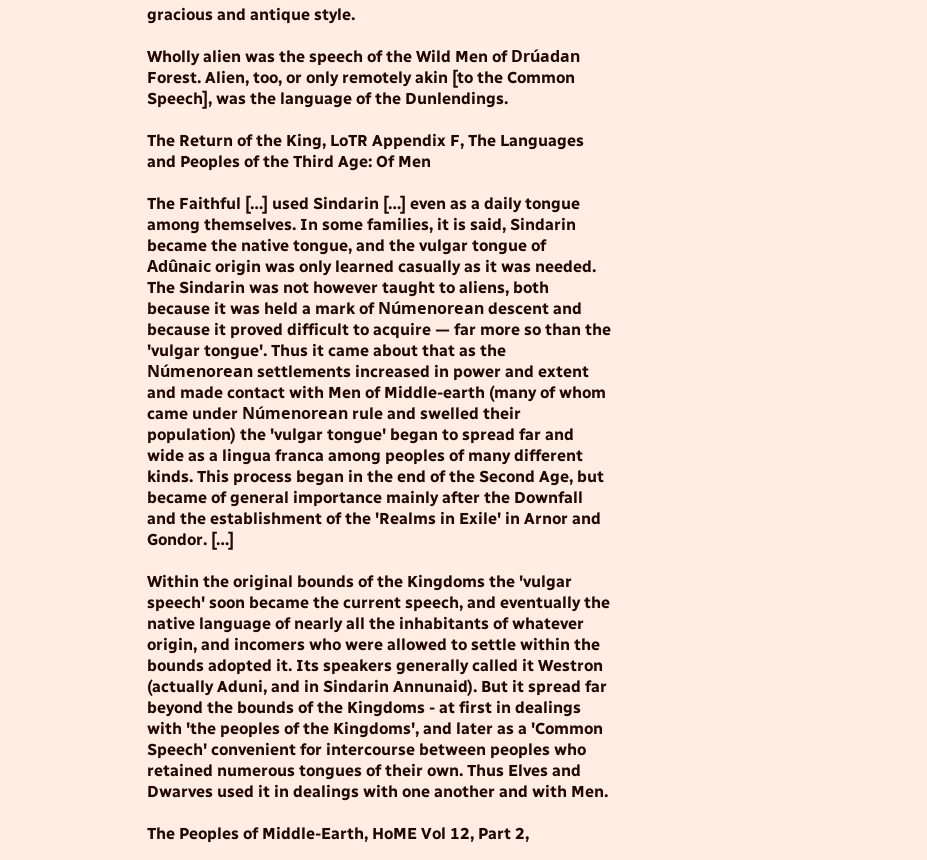gracious and antique style.

Wholly alien was the speech of the Wild Men of Drúadan Forest. Alien, too, or only remotely akin [to the Common Speech], was the language of the Dunlendings.

The Return of the King, LoTR Appendix F, The Languages and Peoples of the Third Age: Of Men

The Faithful […] used Sindarin […] even as a daily tongue among themselves. In some families, it is said, Sindarin became the native tongue, and the vulgar tongue of Adûnaic origin was only learned casually as it was needed. The Sindarin was not however taught to aliens, both because it was held a mark of Númenorean descent and because it proved difficult to acquire — far more so than the 'vulgar tongue'. Thus it came about that as the Númenorean settlements increased in power and extent and made contact with Men of Middle-earth (many of whom came under Númenorean rule and swelled their population) the 'vulgar tongue' began to spread far and wide as a lingua franca among peoples of many different kinds. This process began in the end of the Second Age, but became of general importance mainly after the Downfall and the establishment of the 'Realms in Exile' in Arnor and Gondor. […]

Within the original bounds of the Kingdoms the 'vulgar speech' soon became the current speech, and eventually the native language of nearly all the inhabitants of whatever origin, and incomers who were allowed to settle within the bounds adopted it. Its speakers generally called it Westron (actually Aduni, and in Sindarin Annunaid). But it spread far beyond the bounds of the Kingdoms - at first in dealings with 'the peoples of the Kingdoms', and later as a 'Common Speech' convenient for intercourse between peoples who retained numerous tongues of their own. Thus Elves and Dwarves used it in dealings with one another and with Men.

The Peoples of Middle-Earth, HoME Vol 12, Part 2,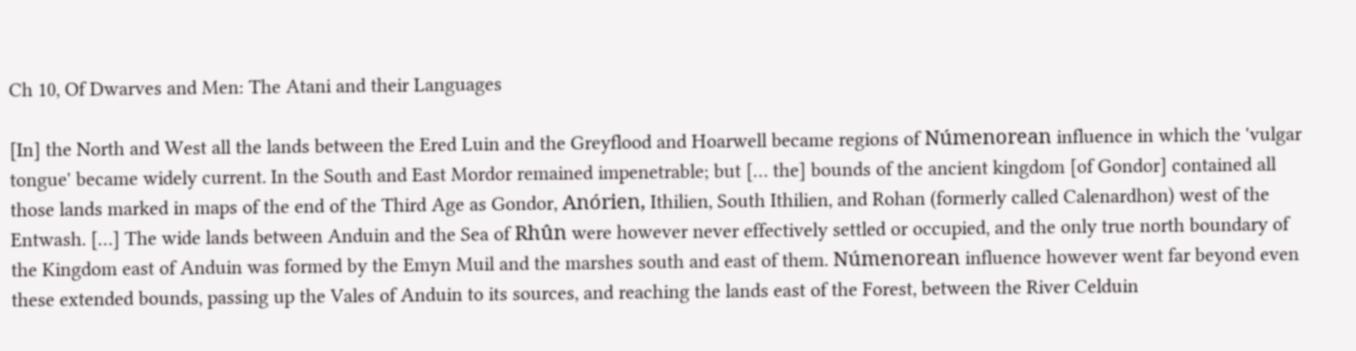Ch 10, Of Dwarves and Men: The Atani and their Languages

[In] the North and West all the lands between the Ered Luin and the Greyflood and Hoarwell became regions of Númenorean influence in which the 'vulgar tongue' became widely current. In the South and East Mordor remained impenetrable; but [… the] bounds of the ancient kingdom [of Gondor] contained all those lands marked in maps of the end of the Third Age as Gondor, Anórien, Ithilien, South Ithilien, and Rohan (formerly called Calenardhon) west of the Entwash. […] The wide lands between Anduin and the Sea of Rhûn were however never effectively settled or occupied, and the only true north boundary of the Kingdom east of Anduin was formed by the Emyn Muil and the marshes south and east of them. Númenorean influence however went far beyond even these extended bounds, passing up the Vales of Anduin to its sources, and reaching the lands east of the Forest, between the River Celduin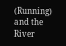(Running) and the River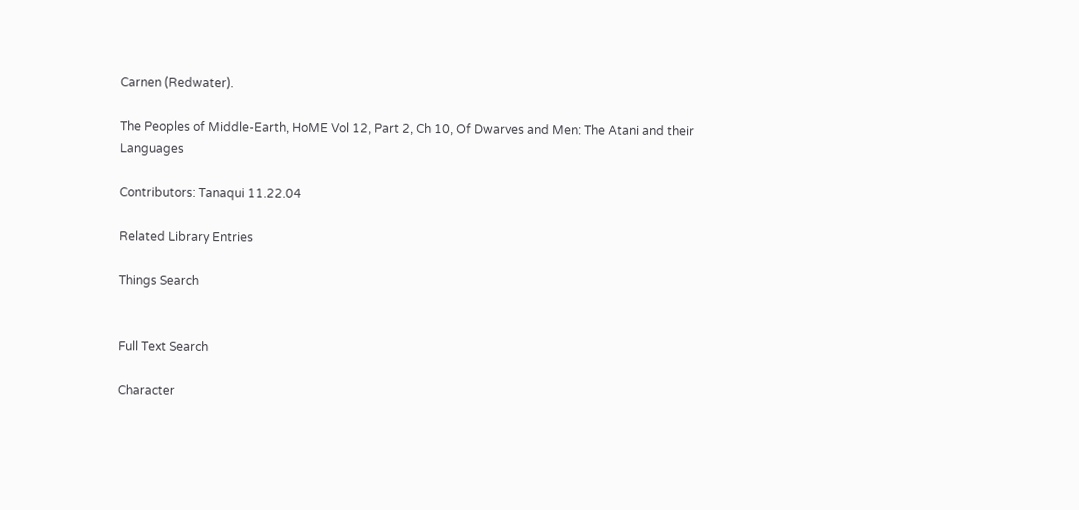Carnen (Redwater).

The Peoples of Middle-Earth, HoME Vol 12, Part 2, Ch 10, Of Dwarves and Men: The Atani and their Languages

Contributors: Tanaqui 11.22.04

Related Library Entries

Things Search


Full Text Search

Character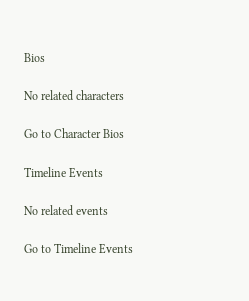Bios

No related characters

Go to Character Bios

Timeline Events

No related events

Go to Timeline Events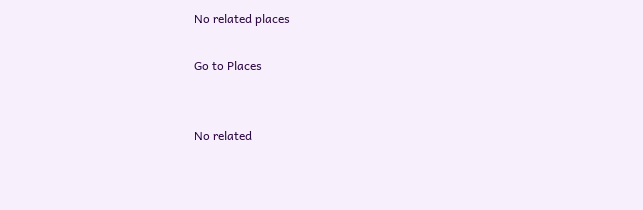No related places

Go to Places


No related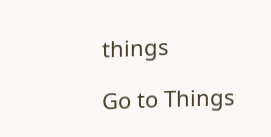things

Go to Things